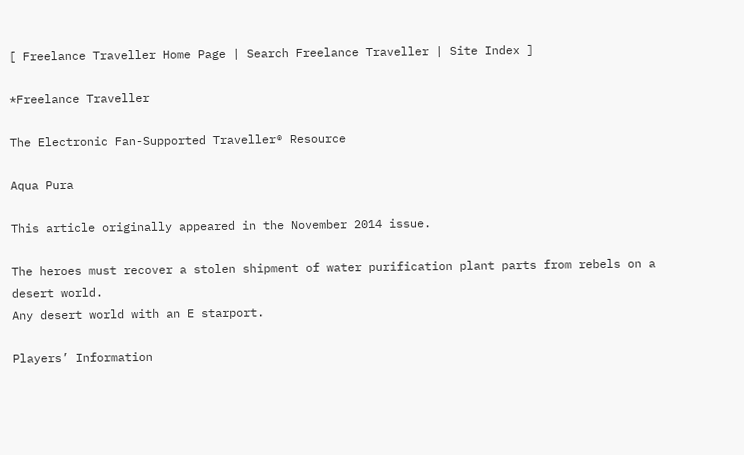[ Freelance Traveller Home Page | Search Freelance Traveller | Site Index ]

*Freelance Traveller

The Electronic Fan-Supported Traveller® Resource

Aqua Pura

This article originally appeared in the November 2014 issue.

The heroes must recover a stolen shipment of water purification plant parts from rebels on a desert world.
Any desert world with an E starport.

Players’ Information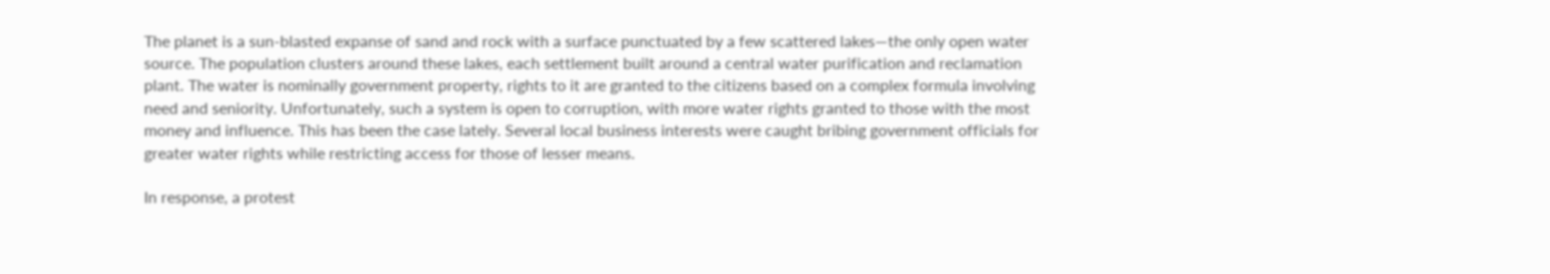The planet is a sun-blasted expanse of sand and rock with a surface punctuated by a few scattered lakes—the only open water source. The population clusters around these lakes, each settlement built around a central water purification and reclamation plant. The water is nominally government property, rights to it are granted to the citizens based on a complex formula involving need and seniority. Unfortunately, such a system is open to corruption, with more water rights granted to those with the most money and influence. This has been the case lately. Several local business interests were caught bribing government officials for greater water rights while restricting access for those of lesser means.

In response, a protest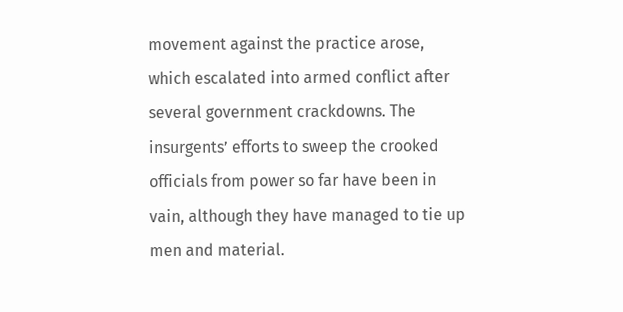movement against the practice arose, which escalated into armed conflict after several government crackdowns. The insurgents’ efforts to sweep the crooked officials from power so far have been in vain, although they have managed to tie up men and material.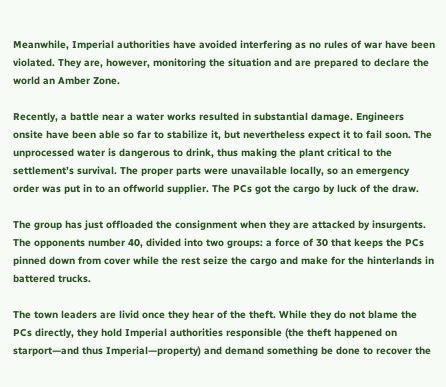Meanwhile, Imperial authorities have avoided interfering as no rules of war have been violated. They are, however, monitoring the situation and are prepared to declare the world an Amber Zone.

Recently, a battle near a water works resulted in substantial damage. Engineers onsite have been able so far to stabilize it, but nevertheless expect it to fail soon. The unprocessed water is dangerous to drink, thus making the plant critical to the settlement’s survival. The proper parts were unavailable locally, so an emergency order was put in to an offworld supplier. The PCs got the cargo by luck of the draw.

The group has just offloaded the consignment when they are attacked by insurgents. The opponents number 40, divided into two groups: a force of 30 that keeps the PCs pinned down from cover while the rest seize the cargo and make for the hinterlands in battered trucks.

The town leaders are livid once they hear of the theft. While they do not blame the PCs directly, they hold Imperial authorities responsible (the theft happened on starport—and thus Imperial—property) and demand something be done to recover the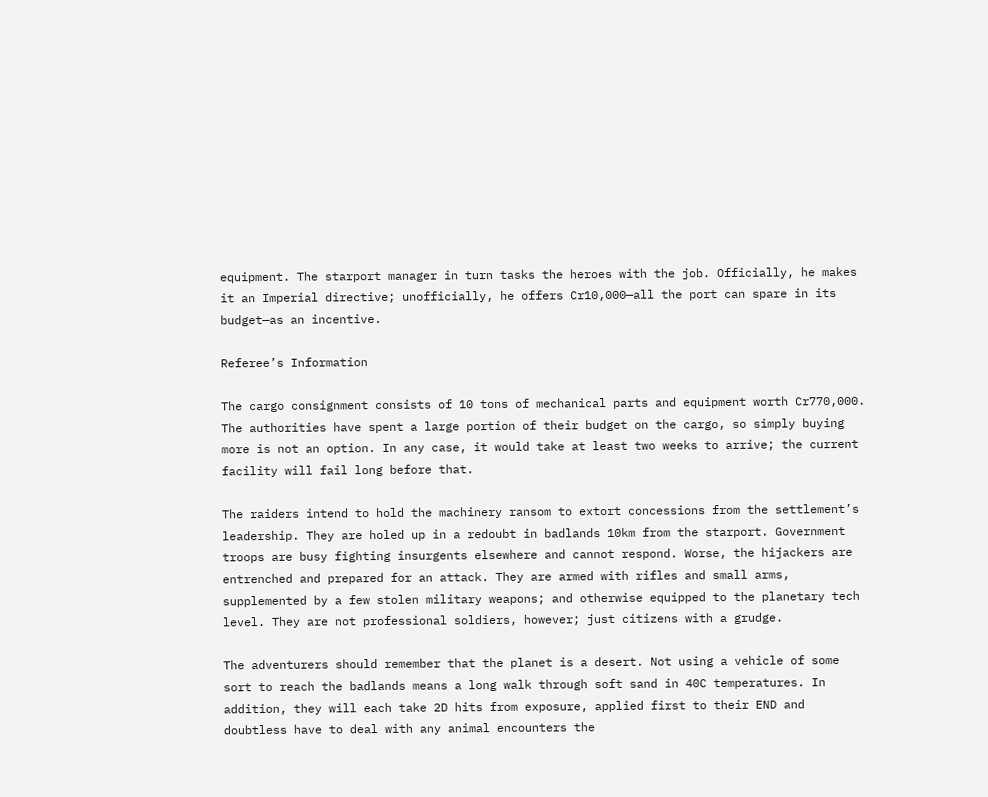equipment. The starport manager in turn tasks the heroes with the job. Officially, he makes it an Imperial directive; unofficially, he offers Cr10,000—all the port can spare in its budget—as an incentive.

Referee’s Information

The cargo consignment consists of 10 tons of mechanical parts and equipment worth Cr770,000. The authorities have spent a large portion of their budget on the cargo, so simply buying more is not an option. In any case, it would take at least two weeks to arrive; the current facility will fail long before that.

The raiders intend to hold the machinery ransom to extort concessions from the settlement’s leadership. They are holed up in a redoubt in badlands 10km from the starport. Government troops are busy fighting insurgents elsewhere and cannot respond. Worse, the hijackers are entrenched and prepared for an attack. They are armed with rifles and small arms, supplemented by a few stolen military weapons; and otherwise equipped to the planetary tech level. They are not professional soldiers, however; just citizens with a grudge.

The adventurers should remember that the planet is a desert. Not using a vehicle of some sort to reach the badlands means a long walk through soft sand in 40C temperatures. In addition, they will each take 2D hits from exposure, applied first to their END and doubtless have to deal with any animal encounters the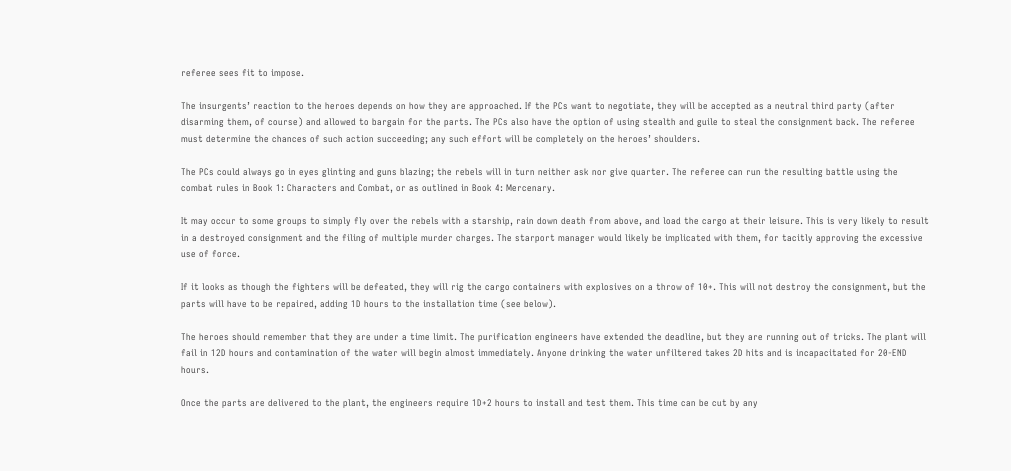referee sees fit to impose.

The insurgents’ reaction to the heroes depends on how they are approached. If the PCs want to negotiate, they will be accepted as a neutral third party (after disarming them, of course) and allowed to bargain for the parts. The PCs also have the option of using stealth and guile to steal the consignment back. The referee must determine the chances of such action succeeding; any such effort will be completely on the heroes’ shoulders.

The PCs could always go in eyes glinting and guns blazing; the rebels will in turn neither ask nor give quarter. The referee can run the resulting battle using the combat rules in Book 1: Characters and Combat, or as outlined in Book 4: Mercenary.

It may occur to some groups to simply fly over the rebels with a starship, rain down death from above, and load the cargo at their leisure. This is very likely to result in a destroyed consignment and the filing of multiple murder charges. The starport manager would likely be implicated with them, for tacitly approving the excessive use of force.

If it looks as though the fighters will be defeated, they will rig the cargo containers with explosives on a throw of 10+. This will not destroy the consignment, but the parts will have to be repaired, adding 1D hours to the installation time (see below).

The heroes should remember that they are under a time limit. The purification engineers have extended the deadline, but they are running out of tricks. The plant will fail in 12D hours and contamination of the water will begin almost immediately. Anyone drinking the water unfiltered takes 2D hits and is incapacitated for 20-END hours.

Once the parts are delivered to the plant, the engineers require 1D+2 hours to install and test them. This time can be cut by any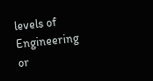levels of Engineering or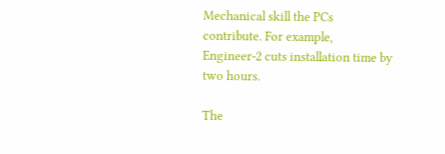Mechanical skill the PCs contribute. For example, Engineer-2 cuts installation time by two hours.

The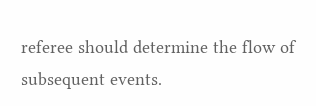referee should determine the flow of subsequent events.